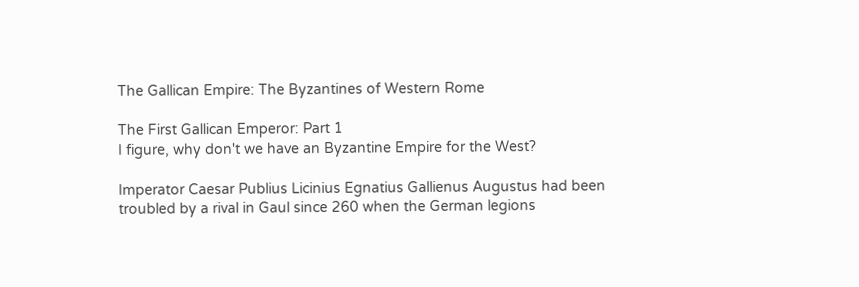The Gallican Empire: The Byzantines of Western Rome

The First Gallican Emperor: Part 1
I figure, why don't we have an Byzantine Empire for the West?

Imperator Caesar Publius Licinius Egnatius Gallienus Augustus had been troubled by a rival in Gaul since 260 when the German legions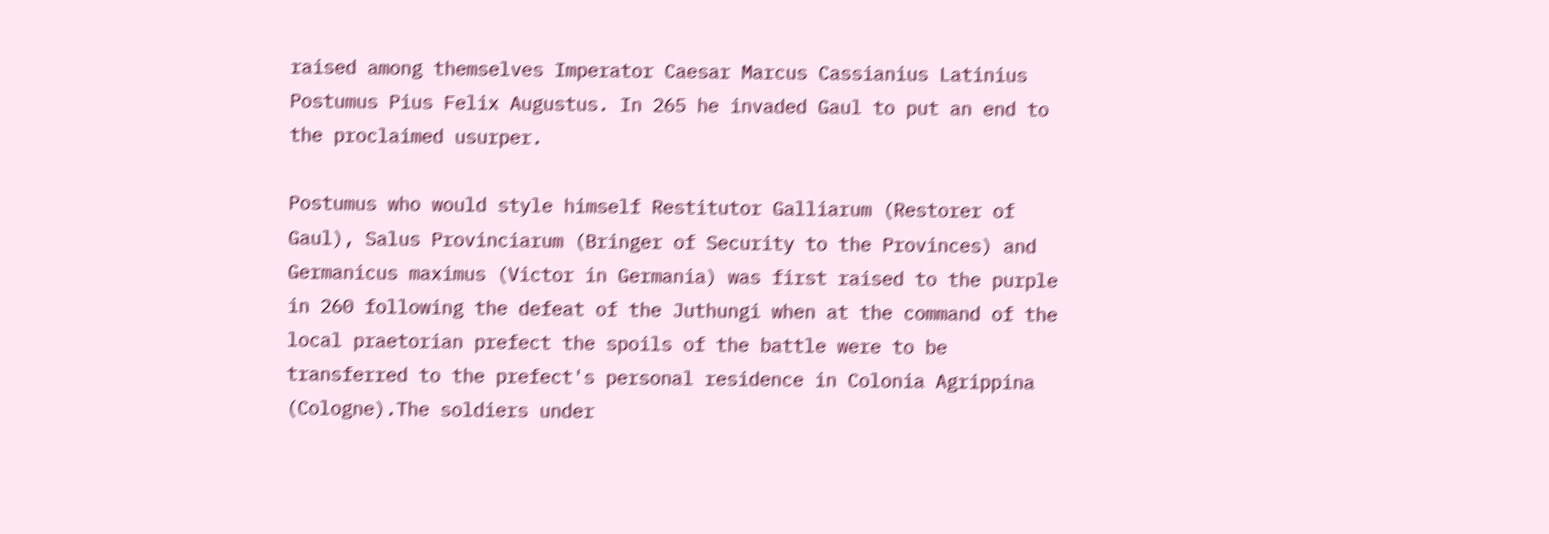raised among themselves Imperator Caesar Marcus Cassianius Latinius Postumus Pius Felix Augustus. In 265 he invaded Gaul to put an end to the proclaimed usurper.

Postumus who would style himself Restitutor Galliarum (Restorer of Gaul), Salus Provinciarum (Bringer of Security to the Provinces) and Germanicus maximus (Victor in Germania) was first raised to the purple in 260 following the defeat of the Juthungi when at the command of the local praetorian prefect the spoils of the battle were to be transferred to the prefect's personal residence in Colonia Agrippina (Cologne).The soldiers under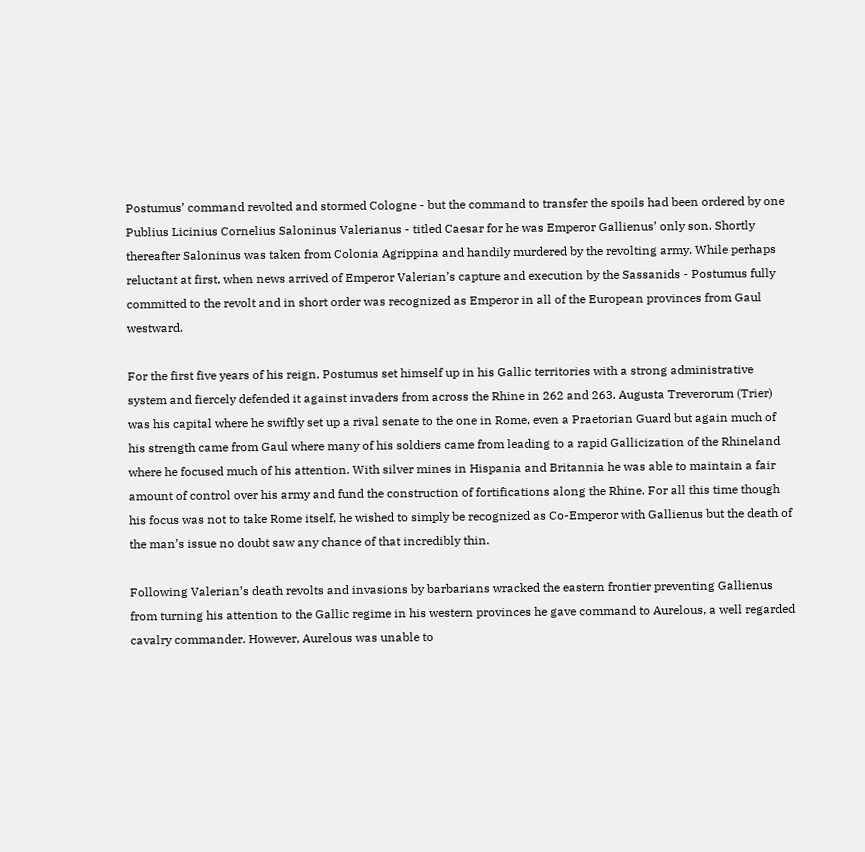Postumus’ command revolted and stormed Cologne - but the command to transfer the spoils had been ordered by one Publius Licinius Cornelius Saloninus Valerianus - titled Caesar for he was Emperor Gallienus’ only son. Shortly thereafter Saloninus was taken from Colonia Agrippina and handily murdered by the revolting army. While perhaps reluctant at first, when news arrived of Emperor Valerian’s capture and execution by the Sassanids - Postumus fully committed to the revolt and in short order was recognized as Emperor in all of the European provinces from Gaul westward.

For the first five years of his reign, Postumus set himself up in his Gallic territories with a strong administrative system and fiercely defended it against invaders from across the Rhine in 262 and 263. Augusta Treverorum (Trier) was his capital where he swiftly set up a rival senate to the one in Rome, even a Praetorian Guard but again much of his strength came from Gaul where many of his soldiers came from leading to a rapid Gallicization of the Rhineland where he focused much of his attention. With silver mines in Hispania and Britannia he was able to maintain a fair amount of control over his army and fund the construction of fortifications along the Rhine. For all this time though his focus was not to take Rome itself, he wished to simply be recognized as Co-Emperor with Gallienus but the death of the man’s issue no doubt saw any chance of that incredibly thin.

Following Valerian’s death revolts and invasions by barbarians wracked the eastern frontier preventing Gallienus from turning his attention to the Gallic regime in his western provinces he gave command to Aurelous, a well regarded cavalry commander. However, Aurelous was unable to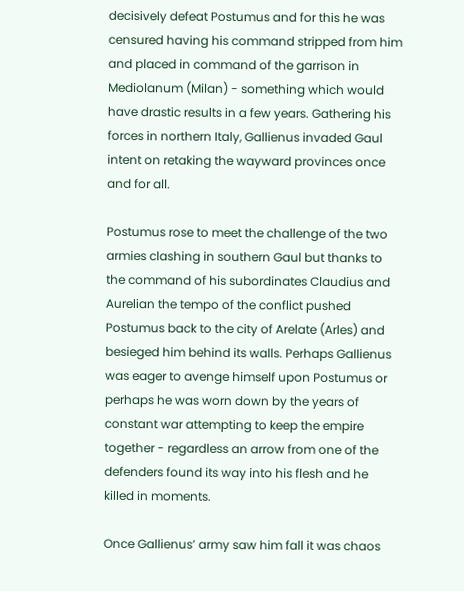decisively defeat Postumus and for this he was censured having his command stripped from him and placed in command of the garrison in Mediolanum (Milan) - something which would have drastic results in a few years. Gathering his forces in northern Italy, Gallienus invaded Gaul intent on retaking the wayward provinces once and for all.

Postumus rose to meet the challenge of the two armies clashing in southern Gaul but thanks to the command of his subordinates Claudius and Aurelian the tempo of the conflict pushed Postumus back to the city of Arelate (Arles) and besieged him behind its walls. Perhaps Gallienus was eager to avenge himself upon Postumus or perhaps he was worn down by the years of constant war attempting to keep the empire together - regardless an arrow from one of the defenders found its way into his flesh and he killed in moments.

Once Gallienus’ army saw him fall it was chaos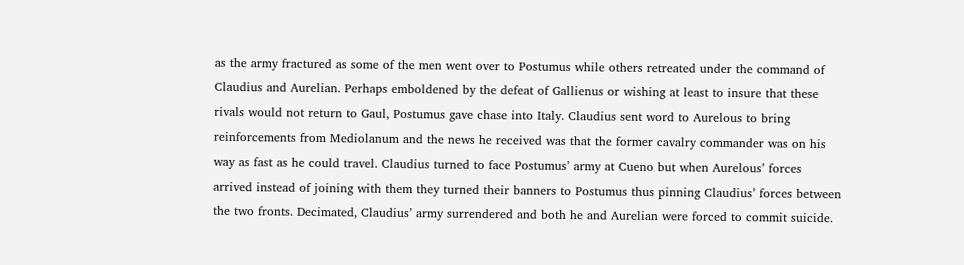as the army fractured as some of the men went over to Postumus while others retreated under the command of Claudius and Aurelian. Perhaps emboldened by the defeat of Gallienus or wishing at least to insure that these rivals would not return to Gaul, Postumus gave chase into Italy. Claudius sent word to Aurelous to bring reinforcements from Mediolanum and the news he received was that the former cavalry commander was on his way as fast as he could travel. Claudius turned to face Postumus’ army at Cueno but when Aurelous’ forces arrived instead of joining with them they turned their banners to Postumus thus pinning Claudius’ forces between the two fronts. Decimated, Claudius’ army surrendered and both he and Aurelian were forced to commit suicide.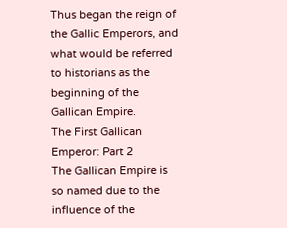Thus began the reign of the Gallic Emperors, and what would be referred to historians as the beginning of the Gallican Empire.
The First Gallican Emperor: Part 2
The Gallican Empire is so named due to the influence of the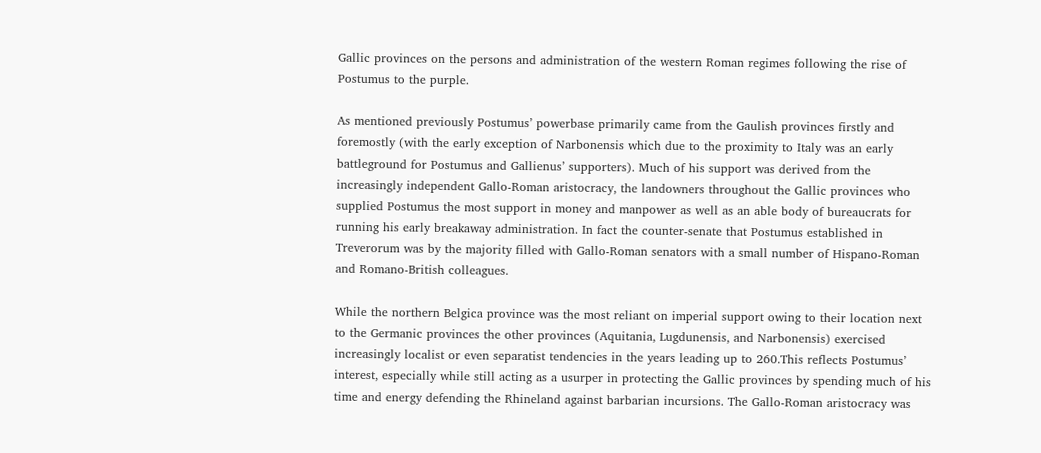Gallic provinces on the persons and administration of the western Roman regimes following the rise of Postumus to the purple.

As mentioned previously Postumus’ powerbase primarily came from the Gaulish provinces firstly and foremostly (with the early exception of Narbonensis which due to the proximity to Italy was an early battleground for Postumus and Gallienus’ supporters). Much of his support was derived from the increasingly independent Gallo-Roman aristocracy, the landowners throughout the Gallic provinces who supplied Postumus the most support in money and manpower as well as an able body of bureaucrats for running his early breakaway administration. In fact the counter-senate that Postumus established in Treverorum was by the majority filled with Gallo-Roman senators with a small number of Hispano-Roman and Romano-British colleagues.

While the northern Belgica province was the most reliant on imperial support owing to their location next to the Germanic provinces the other provinces (Aquitania, Lugdunensis, and Narbonensis) exercised increasingly localist or even separatist tendencies in the years leading up to 260.This reflects Postumus’ interest, especially while still acting as a usurper in protecting the Gallic provinces by spending much of his time and energy defending the Rhineland against barbarian incursions. The Gallo-Roman aristocracy was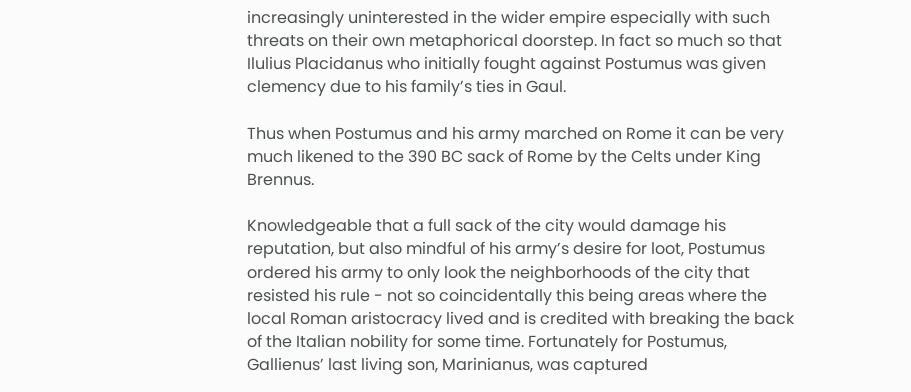increasingly uninterested in the wider empire especially with such threats on their own metaphorical doorstep. In fact so much so that Ilulius Placidanus who initially fought against Postumus was given clemency due to his family’s ties in Gaul.

Thus when Postumus and his army marched on Rome it can be very much likened to the 390 BC sack of Rome by the Celts under King Brennus.

Knowledgeable that a full sack of the city would damage his reputation, but also mindful of his army’s desire for loot, Postumus ordered his army to only look the neighborhoods of the city that resisted his rule - not so coincidentally this being areas where the local Roman aristocracy lived and is credited with breaking the back of the Italian nobility for some time. Fortunately for Postumus, Gallienus’ last living son, Marinianus, was captured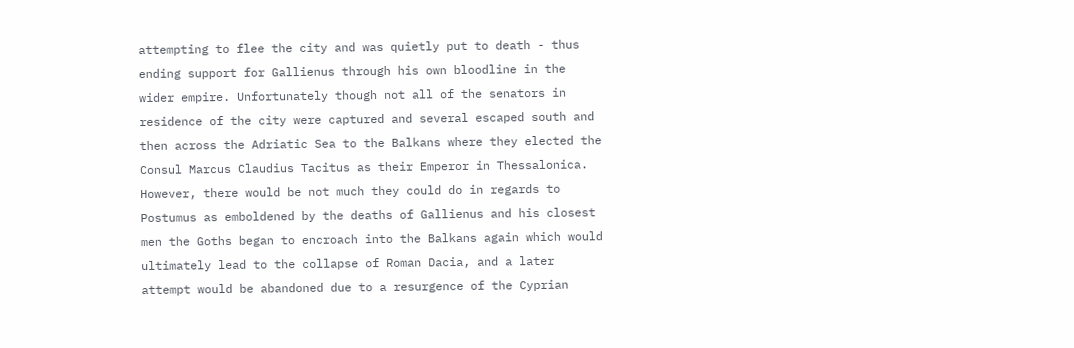attempting to flee the city and was quietly put to death - thus ending support for Gallienus through his own bloodline in the wider empire. Unfortunately though not all of the senators in residence of the city were captured and several escaped south and then across the Adriatic Sea to the Balkans where they elected the Consul Marcus Claudius Tacitus as their Emperor in Thessalonica. However, there would be not much they could do in regards to Postumus as emboldened by the deaths of Gallienus and his closest men the Goths began to encroach into the Balkans again which would ultimately lead to the collapse of Roman Dacia, and a later attempt would be abandoned due to a resurgence of the Cyprian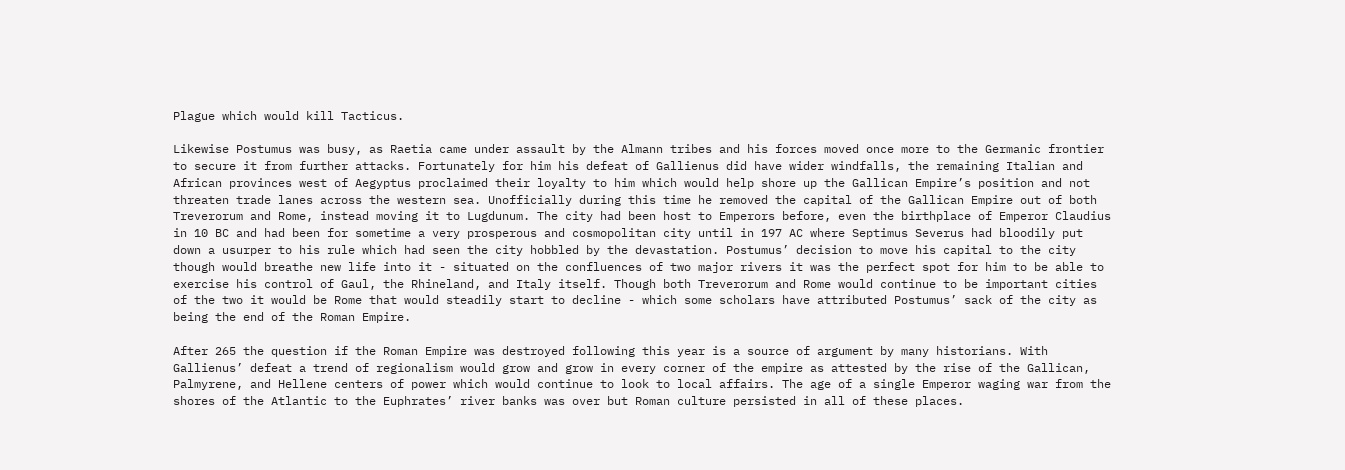Plague which would kill Tacticus.

Likewise Postumus was busy, as Raetia came under assault by the Almann tribes and his forces moved once more to the Germanic frontier to secure it from further attacks. Fortunately for him his defeat of Gallienus did have wider windfalls, the remaining Italian and African provinces west of Aegyptus proclaimed their loyalty to him which would help shore up the Gallican Empire’s position and not threaten trade lanes across the western sea. Unofficially during this time he removed the capital of the Gallican Empire out of both Treverorum and Rome, instead moving it to Lugdunum. The city had been host to Emperors before, even the birthplace of Emperor Claudius in 10 BC and had been for sometime a very prosperous and cosmopolitan city until in 197 AC where Septimus Severus had bloodily put down a usurper to his rule which had seen the city hobbled by the devastation. Postumus’ decision to move his capital to the city though would breathe new life into it - situated on the confluences of two major rivers it was the perfect spot for him to be able to exercise his control of Gaul, the Rhineland, and Italy itself. Though both Treverorum and Rome would continue to be important cities of the two it would be Rome that would steadily start to decline - which some scholars have attributed Postumus’ sack of the city as being the end of the Roman Empire.

After 265 the question if the Roman Empire was destroyed following this year is a source of argument by many historians. With Gallienus’ defeat a trend of regionalism would grow and grow in every corner of the empire as attested by the rise of the Gallican, Palmyrene, and Hellene centers of power which would continue to look to local affairs. The age of a single Emperor waging war from the shores of the Atlantic to the Euphrates’ river banks was over but Roman culture persisted in all of these places.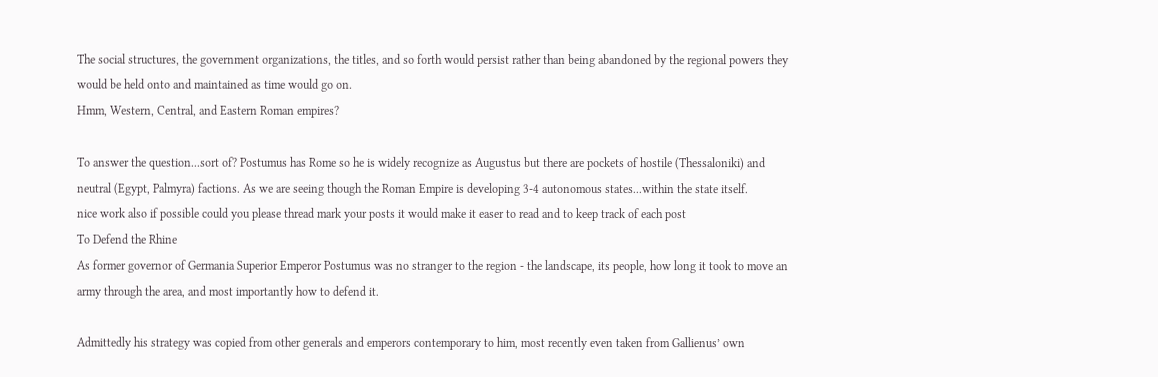The social structures, the government organizations, the titles, and so forth would persist rather than being abandoned by the regional powers they would be held onto and maintained as time would go on.
Hmm, Western, Central, and Eastern Roman empires?

To answer the question...sort of? Postumus has Rome so he is widely recognize as Augustus but there are pockets of hostile (Thessaloniki) and neutral (Egypt, Palmyra) factions. As we are seeing though the Roman Empire is developing 3-4 autonomous states...within the state itself.
nice work also if possible could you please thread mark your posts it would make it easer to read and to keep track of each post
To Defend the Rhine
As former governor of Germania Superior Emperor Postumus was no stranger to the region - the landscape, its people, how long it took to move an army through the area, and most importantly how to defend it.

Admittedly his strategy was copied from other generals and emperors contemporary to him, most recently even taken from Gallienus’ own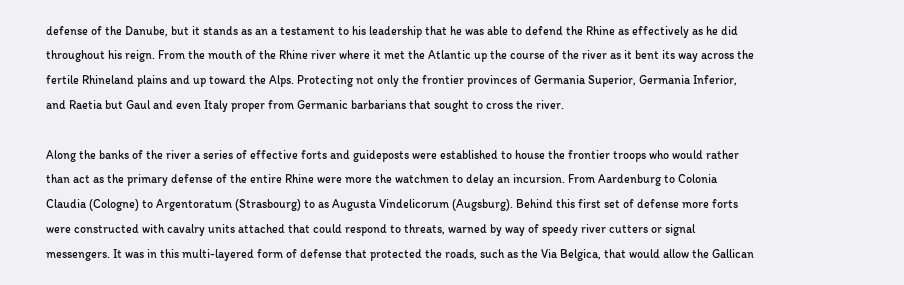defense of the Danube, but it stands as an a testament to his leadership that he was able to defend the Rhine as effectively as he did throughout his reign. From the mouth of the Rhine river where it met the Atlantic up the course of the river as it bent its way across the fertile Rhineland plains and up toward the Alps. Protecting not only the frontier provinces of Germania Superior, Germania Inferior, and Raetia but Gaul and even Italy proper from Germanic barbarians that sought to cross the river.

Along the banks of the river a series of effective forts and guideposts were established to house the frontier troops who would rather than act as the primary defense of the entire Rhine were more the watchmen to delay an incursion. From Aardenburg to Colonia Claudia (Cologne) to Argentoratum (Strasbourg) to as Augusta Vindelicorum (Augsburg). Behind this first set of defense more forts were constructed with cavalry units attached that could respond to threats, warned by way of speedy river cutters or signal messengers. It was in this multi-layered form of defense that protected the roads, such as the Via Belgica, that would allow the Gallican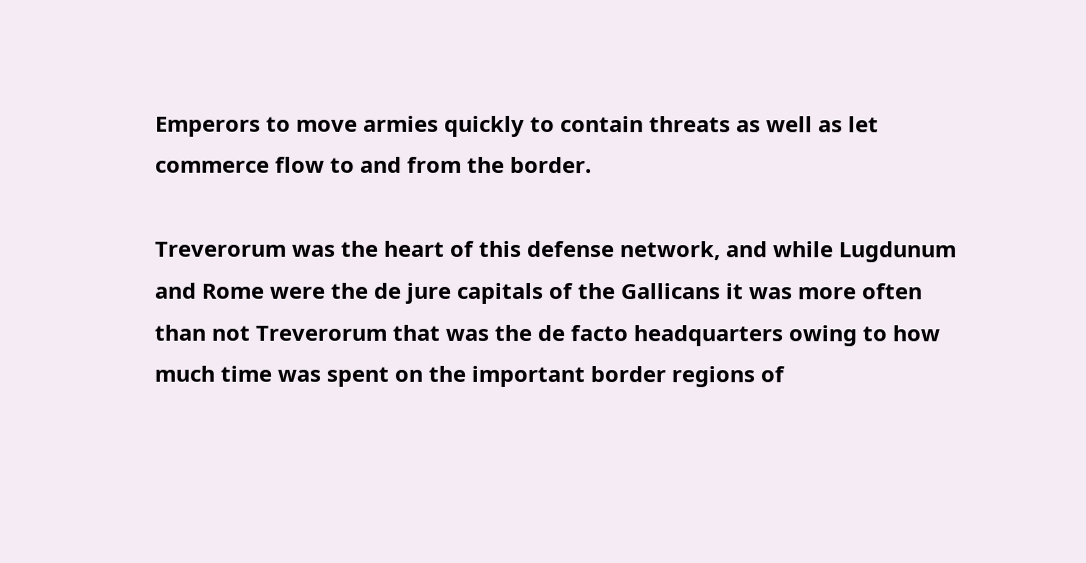Emperors to move armies quickly to contain threats as well as let commerce flow to and from the border.

Treverorum was the heart of this defense network, and while Lugdunum and Rome were the de jure capitals of the Gallicans it was more often than not Treverorum that was the de facto headquarters owing to how much time was spent on the important border regions of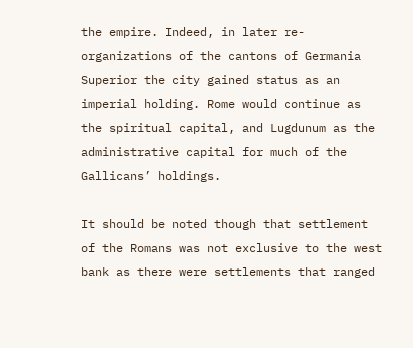the empire. Indeed, in later re-organizations of the cantons of Germania Superior the city gained status as an imperial holding. Rome would continue as the spiritual capital, and Lugdunum as the administrative capital for much of the Gallicans’ holdings.

It should be noted though that settlement of the Romans was not exclusive to the west bank as there were settlements that ranged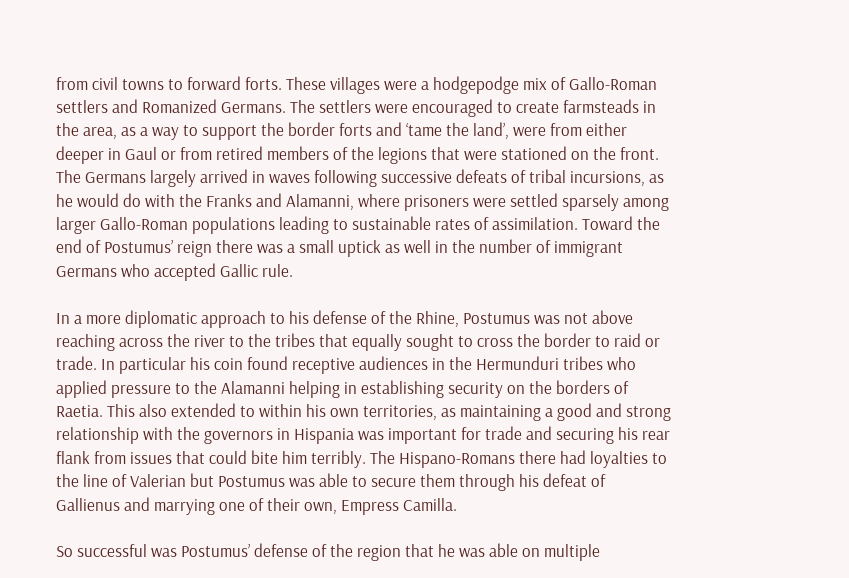from civil towns to forward forts. These villages were a hodgepodge mix of Gallo-Roman settlers and Romanized Germans. The settlers were encouraged to create farmsteads in the area, as a way to support the border forts and ‘tame the land’, were from either deeper in Gaul or from retired members of the legions that were stationed on the front. The Germans largely arrived in waves following successive defeats of tribal incursions, as he would do with the Franks and Alamanni, where prisoners were settled sparsely among larger Gallo-Roman populations leading to sustainable rates of assimilation. Toward the end of Postumus’ reign there was a small uptick as well in the number of immigrant Germans who accepted Gallic rule.

In a more diplomatic approach to his defense of the Rhine, Postumus was not above reaching across the river to the tribes that equally sought to cross the border to raid or trade. In particular his coin found receptive audiences in the Hermunduri tribes who applied pressure to the Alamanni helping in establishing security on the borders of Raetia. This also extended to within his own territories, as maintaining a good and strong relationship with the governors in Hispania was important for trade and securing his rear flank from issues that could bite him terribly. The Hispano-Romans there had loyalties to the line of Valerian but Postumus was able to secure them through his defeat of Gallienus and marrying one of their own, Empress Camilla.

So successful was Postumus’ defense of the region that he was able on multiple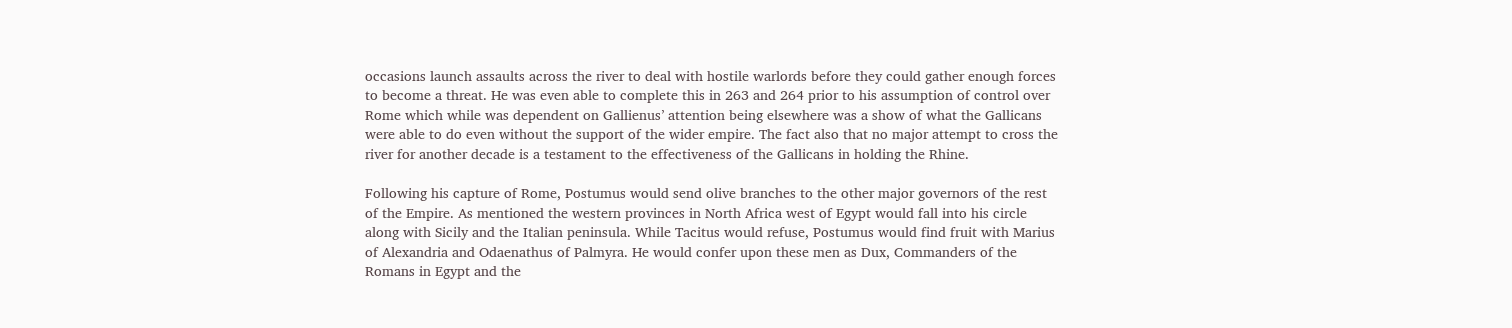occasions launch assaults across the river to deal with hostile warlords before they could gather enough forces to become a threat. He was even able to complete this in 263 and 264 prior to his assumption of control over Rome which while was dependent on Gallienus’ attention being elsewhere was a show of what the Gallicans were able to do even without the support of the wider empire. The fact also that no major attempt to cross the river for another decade is a testament to the effectiveness of the Gallicans in holding the Rhine.

Following his capture of Rome, Postumus would send olive branches to the other major governors of the rest of the Empire. As mentioned the western provinces in North Africa west of Egypt would fall into his circle along with Sicily and the Italian peninsula. While Tacitus would refuse, Postumus would find fruit with Marius of Alexandria and Odaenathus of Palmyra. He would confer upon these men as Dux, Commanders of the Romans in Egypt and the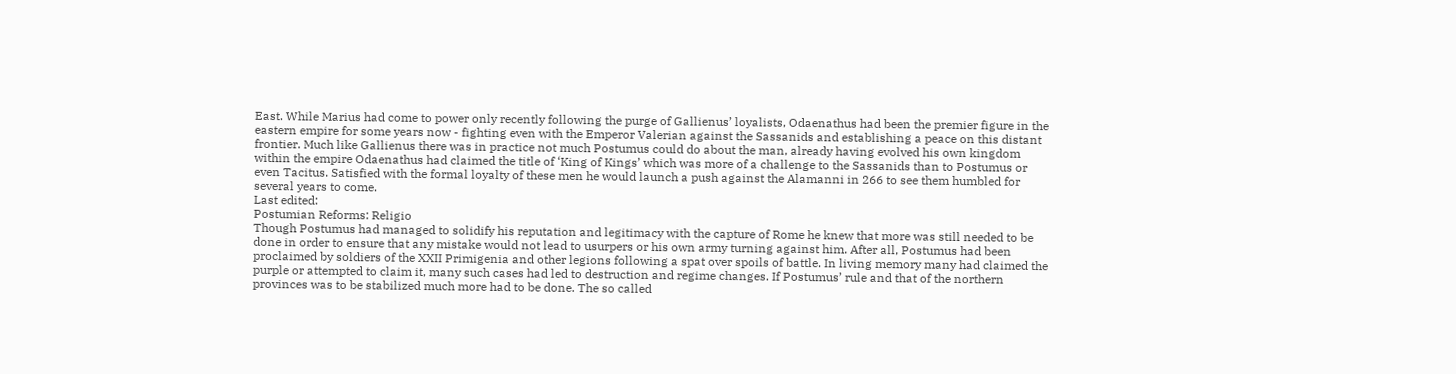East. While Marius had come to power only recently following the purge of Gallienus’ loyalists, Odaenathus had been the premier figure in the eastern empire for some years now - fighting even with the Emperor Valerian against the Sassanids and establishing a peace on this distant frontier. Much like Gallienus there was in practice not much Postumus could do about the man, already having evolved his own kingdom within the empire Odaenathus had claimed the title of ‘King of Kings’ which was more of a challenge to the Sassanids than to Postumus or even Tacitus. Satisfied with the formal loyalty of these men he would launch a push against the Alamanni in 266 to see them humbled for several years to come.
Last edited:
Postumian Reforms: Religio
Though Postumus had managed to solidify his reputation and legitimacy with the capture of Rome he knew that more was still needed to be done in order to ensure that any mistake would not lead to usurpers or his own army turning against him. After all, Postumus had been proclaimed by soldiers of the XXII Primigenia and other legions following a spat over spoils of battle. In living memory many had claimed the purple or attempted to claim it, many such cases had led to destruction and regime changes. If Postumus’ rule and that of the northern provinces was to be stabilized much more had to be done. The so called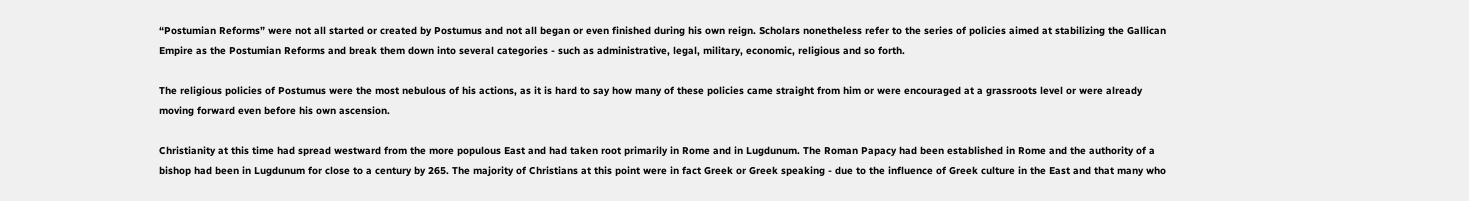“Postumian Reforms” were not all started or created by Postumus and not all began or even finished during his own reign. Scholars nonetheless refer to the series of policies aimed at stabilizing the Gallican Empire as the Postumian Reforms and break them down into several categories - such as administrative, legal, military, economic, religious and so forth.

The religious policies of Postumus were the most nebulous of his actions, as it is hard to say how many of these policies came straight from him or were encouraged at a grassroots level or were already moving forward even before his own ascension.

Christianity at this time had spread westward from the more populous East and had taken root primarily in Rome and in Lugdunum. The Roman Papacy had been established in Rome and the authority of a bishop had been in Lugdunum for close to a century by 265. The majority of Christians at this point were in fact Greek or Greek speaking - due to the influence of Greek culture in the East and that many who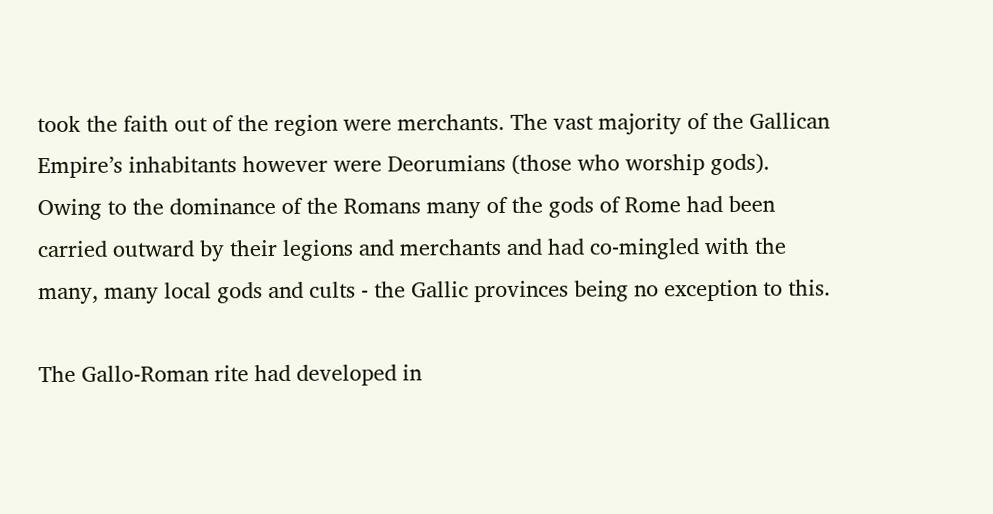took the faith out of the region were merchants. The vast majority of the Gallican Empire’s inhabitants however were Deorumians (those who worship gods). Owing to the dominance of the Romans many of the gods of Rome had been carried outward by their legions and merchants and had co-mingled with the many, many local gods and cults - the Gallic provinces being no exception to this.

The Gallo-Roman rite had developed in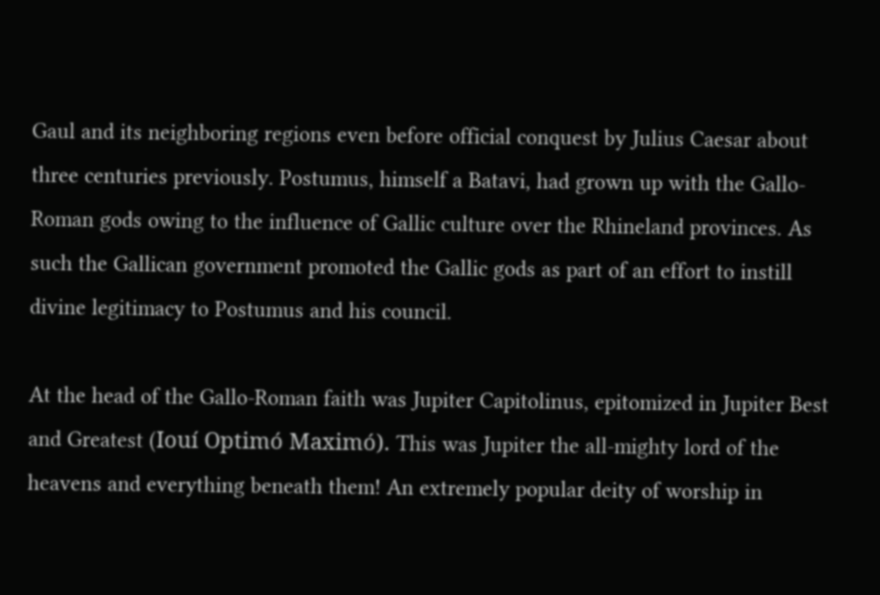Gaul and its neighboring regions even before official conquest by Julius Caesar about three centuries previously. Postumus, himself a Batavi, had grown up with the Gallo-Roman gods owing to the influence of Gallic culture over the Rhineland provinces. As such the Gallican government promoted the Gallic gods as part of an effort to instill divine legitimacy to Postumus and his council.

At the head of the Gallo-Roman faith was Jupiter Capitolinus, epitomized in Jupiter Best and Greatest (Iouí Optimó Maximó). This was Jupiter the all-mighty lord of the heavens and everything beneath them! An extremely popular deity of worship in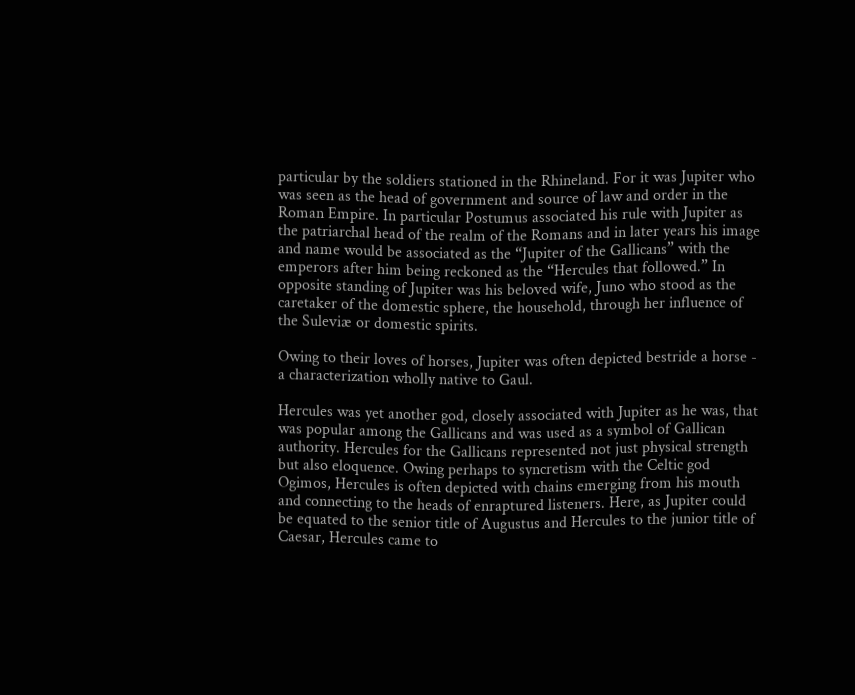particular by the soldiers stationed in the Rhineland. For it was Jupiter who was seen as the head of government and source of law and order in the Roman Empire. In particular Postumus associated his rule with Jupiter as the patriarchal head of the realm of the Romans and in later years his image and name would be associated as the “Jupiter of the Gallicans” with the emperors after him being reckoned as the “Hercules that followed.” In opposite standing of Jupiter was his beloved wife, Juno who stood as the caretaker of the domestic sphere, the household, through her influence of the Suleviæ or domestic spirits.

Owing to their loves of horses, Jupiter was often depicted bestride a horse - a characterization wholly native to Gaul.

Hercules was yet another god, closely associated with Jupiter as he was, that was popular among the Gallicans and was used as a symbol of Gallican authority. Hercules for the Gallicans represented not just physical strength but also eloquence. Owing perhaps to syncretism with the Celtic god Ogimos, Hercules is often depicted with chains emerging from his mouth and connecting to the heads of enraptured listeners. Here, as Jupiter could be equated to the senior title of Augustus and Hercules to the junior title of Caesar, Hercules came to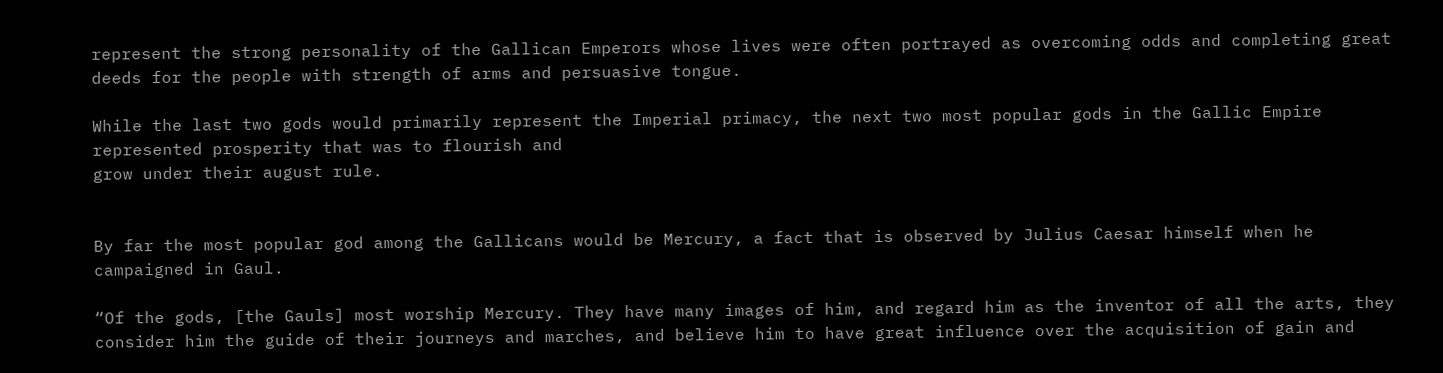represent the strong personality of the Gallican Emperors whose lives were often portrayed as overcoming odds and completing great deeds for the people with strength of arms and persuasive tongue.

While the last two gods would primarily represent the Imperial primacy, the next two most popular gods in the Gallic Empire represented prosperity that was to flourish and
grow under their august rule.


By far the most popular god among the Gallicans would be Mercury, a fact that is observed by Julius Caesar himself when he campaigned in Gaul.

“Of the gods, [the Gauls] most worship Mercury. They have many images of him, and regard him as the inventor of all the arts, they consider him the guide of their journeys and marches, and believe him to have great influence over the acquisition of gain and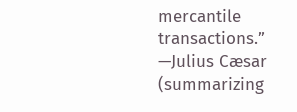mercantile transactions.”
—Julius Cæsar (summarizing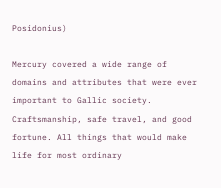Posidonius)

Mercury covered a wide range of domains and attributes that were ever important to Gallic society. Craftsmanship, safe travel, and good fortune. All things that would make life for most ordinary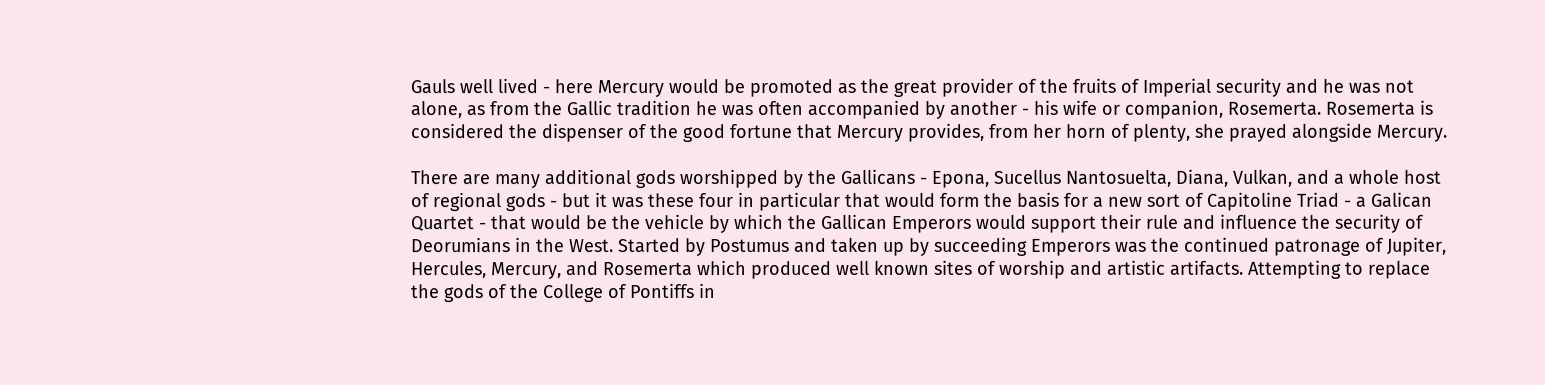Gauls well lived - here Mercury would be promoted as the great provider of the fruits of Imperial security and he was not alone, as from the Gallic tradition he was often accompanied by another - his wife or companion, Rosemerta. Rosemerta is considered the dispenser of the good fortune that Mercury provides, from her horn of plenty, she prayed alongside Mercury.

There are many additional gods worshipped by the Gallicans - Epona, Sucellus Nantosuelta, Diana, Vulkan, and a whole host of regional gods - but it was these four in particular that would form the basis for a new sort of Capitoline Triad - a Galican Quartet - that would be the vehicle by which the Gallican Emperors would support their rule and influence the security of Deorumians in the West. Started by Postumus and taken up by succeeding Emperors was the continued patronage of Jupiter, Hercules, Mercury, and Rosemerta which produced well known sites of worship and artistic artifacts. Attempting to replace the gods of the College of Pontiffs in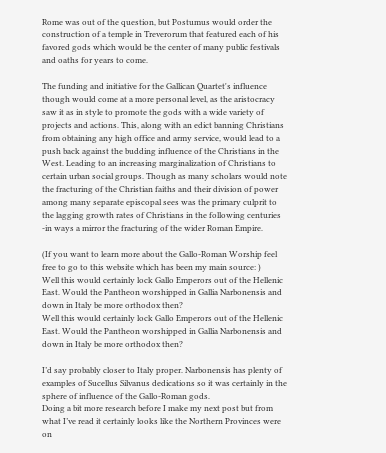Rome was out of the question, but Postumus would order the construction of a temple in Treverorum that featured each of his favored gods which would be the center of many public festivals and oaths for years to come.

The funding and initiative for the Gallican Quartet's influence though would come at a more personal level, as the aristocracy saw it as in style to promote the gods with a wide variety of projects and actions. This, along with an edict banning Christians from obtaining any high office and army service, would lead to a push back against the budding influence of the Christians in the West. Leading to an increasing marginalization of Christians to certain urban social groups. Though as many scholars would note the fracturing of the Christian faiths and their division of power among many separate episcopal sees was the primary culprit to the lagging growth rates of Christians in the following centuries -in ways a mirror the fracturing of the wider Roman Empire.

(If you want to learn more about the Gallo-Roman Worship feel free to go to this website which has been my main source: )
Well this would certainly lock Gallo Emperors out of the Hellenic East. Would the Pantheon worshipped in Gallia Narbonensis and down in Italy be more orthodox then?
Well this would certainly lock Gallo Emperors out of the Hellenic East. Would the Pantheon worshipped in Gallia Narbonensis and down in Italy be more orthodox then?

I’d say probably closer to Italy proper. Narbonensis has plenty of examples of Sucellus Silvanus dedications so it was certainly in the sphere of influence of the Gallo-Roman gods.
Doing a bit more research before I make my next post but from what I’ve read it certainly looks like the Northern Provinces were on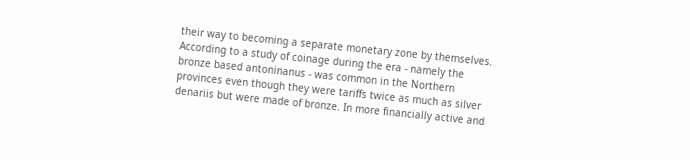their way to becoming a separate monetary zone by themselves. According to a study of coinage during the era - namely the bronze based antoninanus - was common in the Northern provinces even though they were tariffs twice as much as silver denariis but were made of bronze. In more financially active and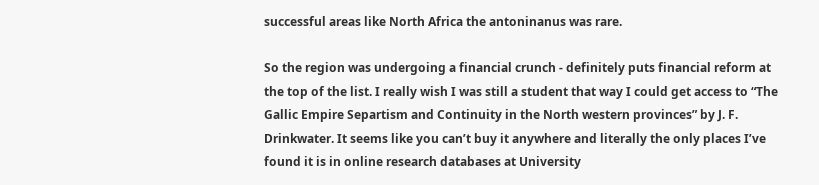successful areas like North Africa the antoninanus was rare.

So the region was undergoing a financial crunch - definitely puts financial reform at the top of the list. I really wish I was still a student that way I could get access to “The Gallic Empire Separtism and Continuity in the North western provinces” by J. F. Drinkwater. It seems like you can’t buy it anywhere and literally the only places I’ve found it is in online research databases at University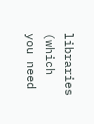libraries (which you need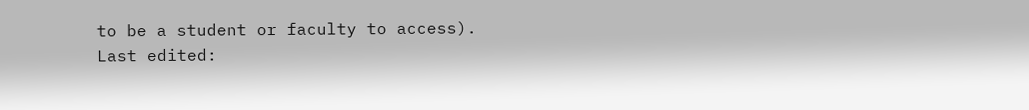to be a student or faculty to access).
Last edited: